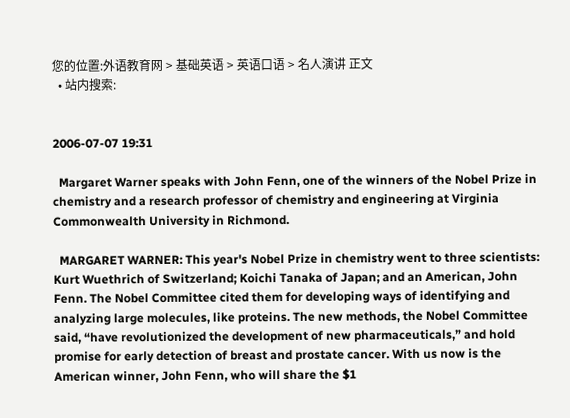您的位置:外语教育网 > 基础英语 > 英语口语 > 名人演讲 正文
  • 站内搜索:


2006-07-07 19:31

  Margaret Warner speaks with John Fenn, one of the winners of the Nobel Prize in chemistry and a research professor of chemistry and engineering at Virginia Commonwealth University in Richmond.

  MARGARET WARNER: This year's Nobel Prize in chemistry went to three scientists: Kurt Wuethrich of Switzerland; Koichi Tanaka of Japan; and an American, John Fenn. The Nobel Committee cited them for developing ways of identifying and analyzing large molecules, like proteins. The new methods, the Nobel Committee said, “have revolutionized the development of new pharmaceuticals,” and hold promise for early detection of breast and prostate cancer. With us now is the American winner, John Fenn, who will share the $1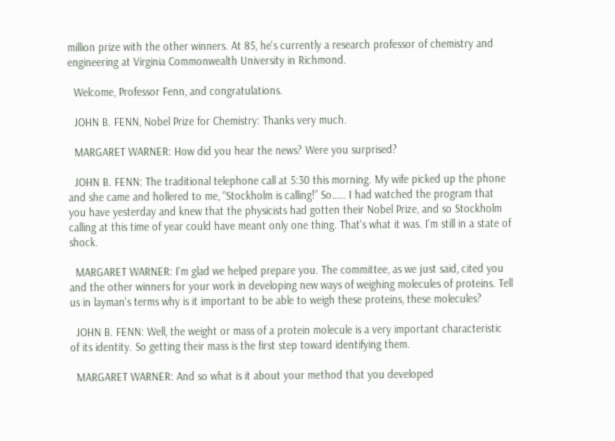million prize with the other winners. At 85, he's currently a research professor of chemistry and engineering at Virginia Commonwealth University in Richmond.

  Welcome, Professor Fenn, and congratulations.

  JOHN B. FENN, Nobel Prize for Chemistry: Thanks very much.

  MARGARET WARNER: How did you hear the news? Were you surprised?

  JOHN B. FENN: The traditional telephone call at 5:30 this morning. My wife picked up the phone and she came and hollered to me, “Stockholm is calling!” So…… I had watched the program that you have yesterday and knew that the physicists had gotten their Nobel Prize, and so Stockholm calling at this time of year could have meant only one thing. That's what it was. I'm still in a state of shock.

  MARGARET WARNER: I'm glad we helped prepare you. The committee, as we just said, cited you and the other winners for your work in developing new ways of weighing molecules of proteins. Tell us in layman's terms why is it important to be able to weigh these proteins, these molecules?

  JOHN B. FENN: Well, the weight or mass of a protein molecule is a very important characteristic of its identity. So getting their mass is the first step toward identifying them.

  MARGARET WARNER: And so what is it about your method that you developed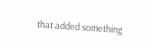that added something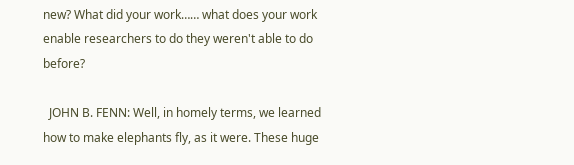new? What did your work…… what does your work enable researchers to do they weren't able to do before?

  JOHN B. FENN: Well, in homely terms, we learned how to make elephants fly, as it were. These huge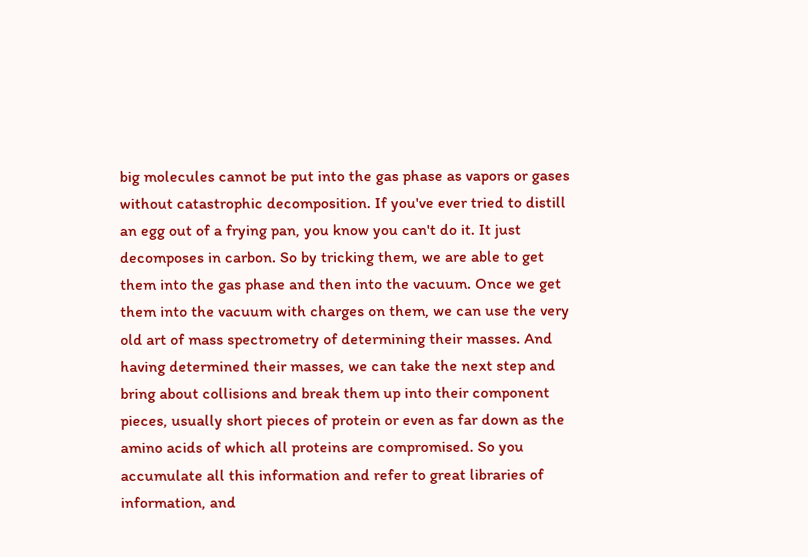big molecules cannot be put into the gas phase as vapors or gases without catastrophic decomposition. If you've ever tried to distill an egg out of a frying pan, you know you can't do it. It just decomposes in carbon. So by tricking them, we are able to get them into the gas phase and then into the vacuum. Once we get them into the vacuum with charges on them, we can use the very old art of mass spectrometry of determining their masses. And having determined their masses, we can take the next step and bring about collisions and break them up into their component pieces, usually short pieces of protein or even as far down as the amino acids of which all proteins are compromised. So you accumulate all this information and refer to great libraries of information, and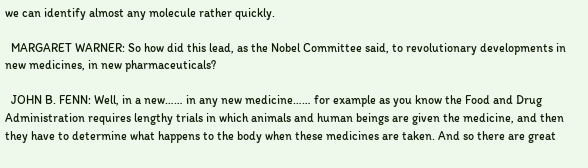we can identify almost any molecule rather quickly.

  MARGARET WARNER: So how did this lead, as the Nobel Committee said, to revolutionary developments in new medicines, in new pharmaceuticals?

  JOHN B. FENN: Well, in a new…… in any new medicine…… for example as you know the Food and Drug Administration requires lengthy trials in which animals and human beings are given the medicine, and then they have to determine what happens to the body when these medicines are taken. And so there are great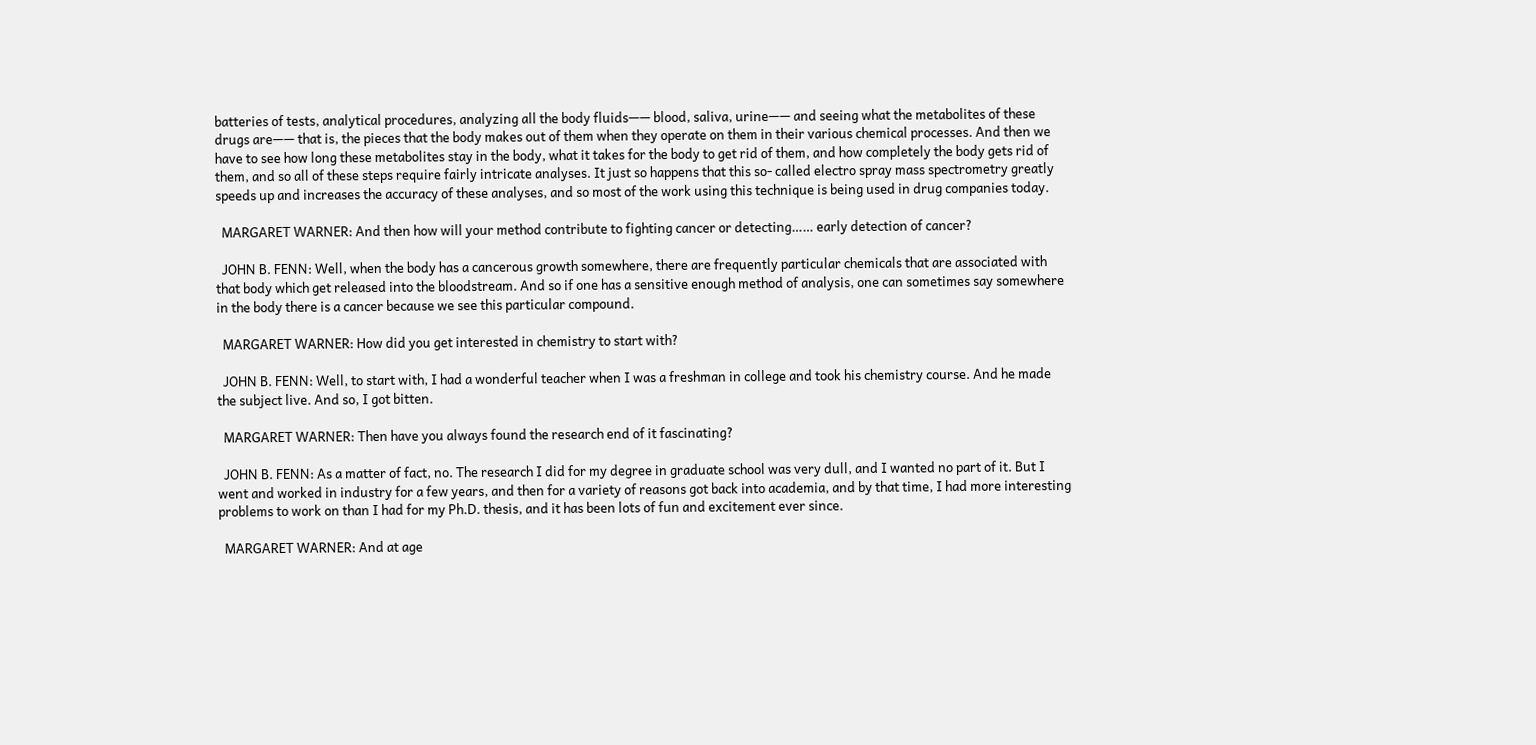batteries of tests, analytical procedures, analyzing all the body fluids—— blood, saliva, urine—— and seeing what the metabolites of these drugs are—— that is, the pieces that the body makes out of them when they operate on them in their various chemical processes. And then we have to see how long these metabolites stay in the body, what it takes for the body to get rid of them, and how completely the body gets rid of them, and so all of these steps require fairly intricate analyses. It just so happens that this so- called electro spray mass spectrometry greatly speeds up and increases the accuracy of these analyses, and so most of the work using this technique is being used in drug companies today.

  MARGARET WARNER: And then how will your method contribute to fighting cancer or detecting…… early detection of cancer?

  JOHN B. FENN: Well, when the body has a cancerous growth somewhere, there are frequently particular chemicals that are associated with that body which get released into the bloodstream. And so if one has a sensitive enough method of analysis, one can sometimes say somewhere in the body there is a cancer because we see this particular compound.

  MARGARET WARNER: How did you get interested in chemistry to start with?

  JOHN B. FENN: Well, to start with, I had a wonderful teacher when I was a freshman in college and took his chemistry course. And he made the subject live. And so, I got bitten.

  MARGARET WARNER: Then have you always found the research end of it fascinating?

  JOHN B. FENN: As a matter of fact, no. The research I did for my degree in graduate school was very dull, and I wanted no part of it. But I went and worked in industry for a few years, and then for a variety of reasons got back into academia, and by that time, I had more interesting problems to work on than I had for my Ph.D. thesis, and it has been lots of fun and excitement ever since.

  MARGARET WARNER: And at age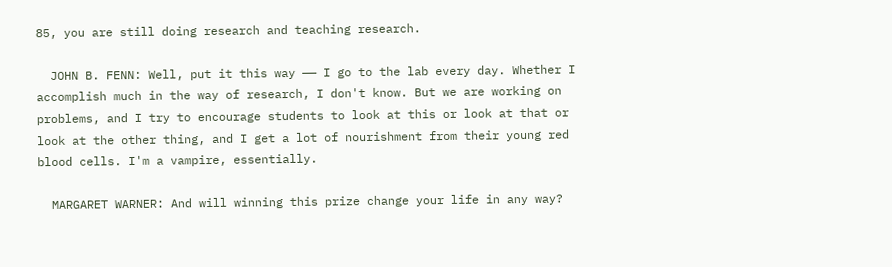85, you are still doing research and teaching research.

  JOHN B. FENN: Well, put it this way —— I go to the lab every day. Whether I accomplish much in the way of research, I don't know. But we are working on problems, and I try to encourage students to look at this or look at that or look at the other thing, and I get a lot of nourishment from their young red blood cells. I'm a vampire, essentially.

  MARGARET WARNER: And will winning this prize change your life in any way?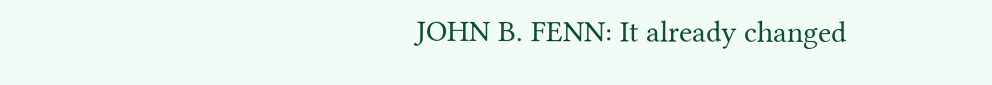JOHN B. FENN: It already changed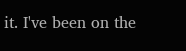it. I've been on the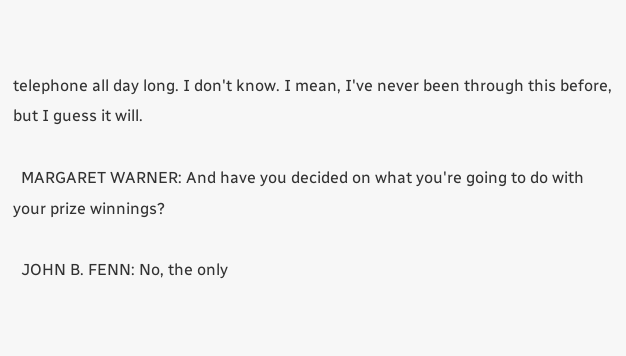telephone all day long. I don't know. I mean, I've never been through this before, but I guess it will.

  MARGARET WARNER: And have you decided on what you're going to do with your prize winnings?

  JOHN B. FENN: No, the only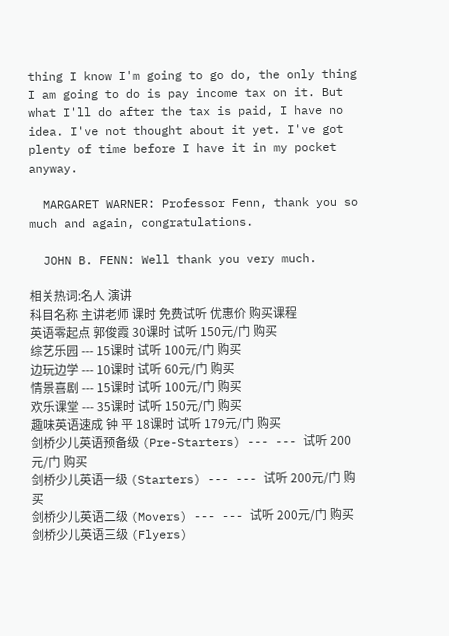thing I know I'm going to go do, the only thing I am going to do is pay income tax on it. But what I'll do after the tax is paid, I have no idea. I've not thought about it yet. I've got plenty of time before I have it in my pocket anyway.

  MARGARET WARNER: Professor Fenn, thank you so much and again, congratulations.

  JOHN B. FENN: Well thank you very much.

相关热词:名人 演讲
科目名称 主讲老师 课时 免费试听 优惠价 购买课程
英语零起点 郭俊霞 30课时 试听 150元/门 购买
综艺乐园 --- 15课时 试听 100元/门 购买
边玩边学 --- 10课时 试听 60元/门 购买
情景喜剧 --- 15课时 试听 100元/门 购买
欢乐课堂 --- 35课时 试听 150元/门 购买
趣味英语速成 钟 平 18课时 试听 179元/门 购买
剑桥少儿英语预备级 (Pre-Starters) --- --- 试听 200元/门 购买
剑桥少儿英语一级 (Starters) --- --- 试听 200元/门 购买
剑桥少儿英语二级 (Movers) --- --- 试听 200元/门 购买
剑桥少儿英语三级 (Flyers)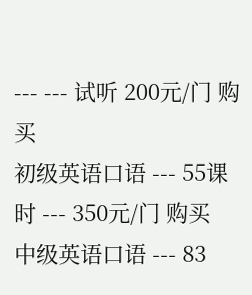--- --- 试听 200元/门 购买
初级英语口语 --- 55课时 --- 350元/门 购买
中级英语口语 --- 83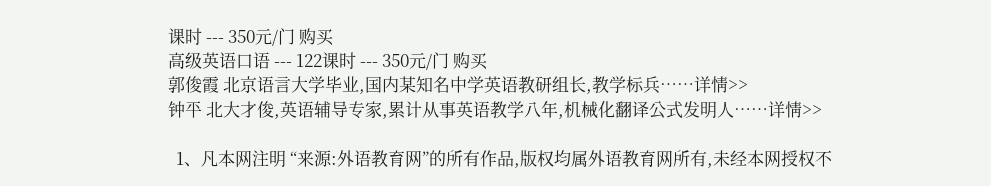课时 --- 350元/门 购买
高级英语口语 --- 122课时 --- 350元/门 购买
郭俊霞 北京语言大学毕业,国内某知名中学英语教研组长,教学标兵……详情>>
钟平 北大才俊,英语辅导专家,累计从事英语教学八年,机械化翻译公式发明人……详情>>

  1、凡本网注明 “来源:外语教育网”的所有作品,版权均属外语教育网所有,未经本网授权不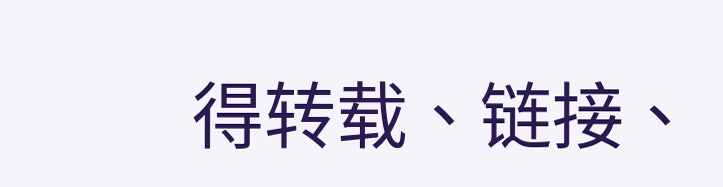得转载、链接、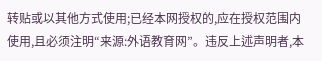转贴或以其他方式使用;已经本网授权的,应在授权范围内使用,且必须注明“来源:外语教育网”。违反上述声明者,本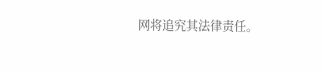网将追究其法律责任。